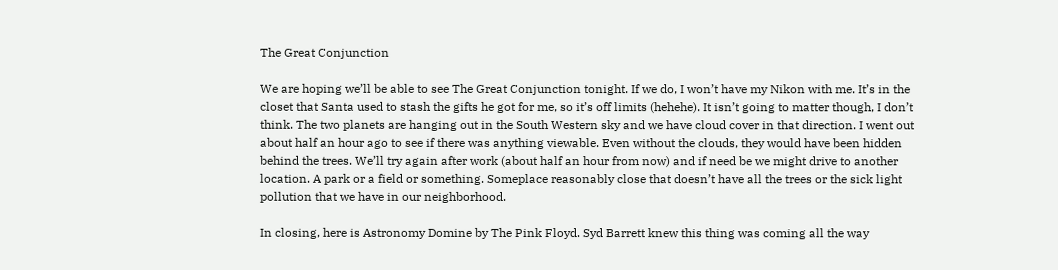The Great Conjunction

We are hoping we’ll be able to see The Great Conjunction tonight. If we do, I won’t have my Nikon with me. It’s in the closet that Santa used to stash the gifts he got for me, so it’s off limits (hehehe). It isn’t going to matter though, I don’t think. The two planets are hanging out in the South Western sky and we have cloud cover in that direction. I went out about half an hour ago to see if there was anything viewable. Even without the clouds, they would have been hidden behind the trees. We’ll try again after work (about half an hour from now) and if need be we might drive to another location. A park or a field or something. Someplace reasonably close that doesn’t have all the trees or the sick light pollution that we have in our neighborhood.

In closing, here is Astronomy Domine by The Pink Floyd. Syd Barrett knew this thing was coming all the way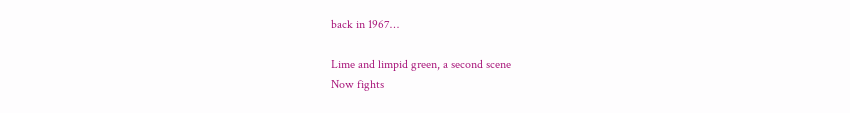back in 1967…

Lime and limpid green, a second scene
Now fights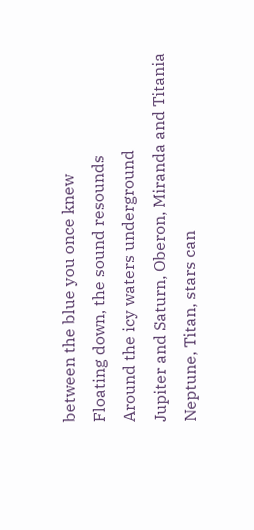between the blue you once knew
Floating down, the sound resounds
Around the icy waters underground
Jupiter and Saturn, Oberon, Miranda and Titania
Neptune, Titan, stars can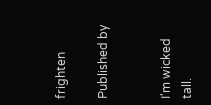frighten

Published by


I'm wicked tall.